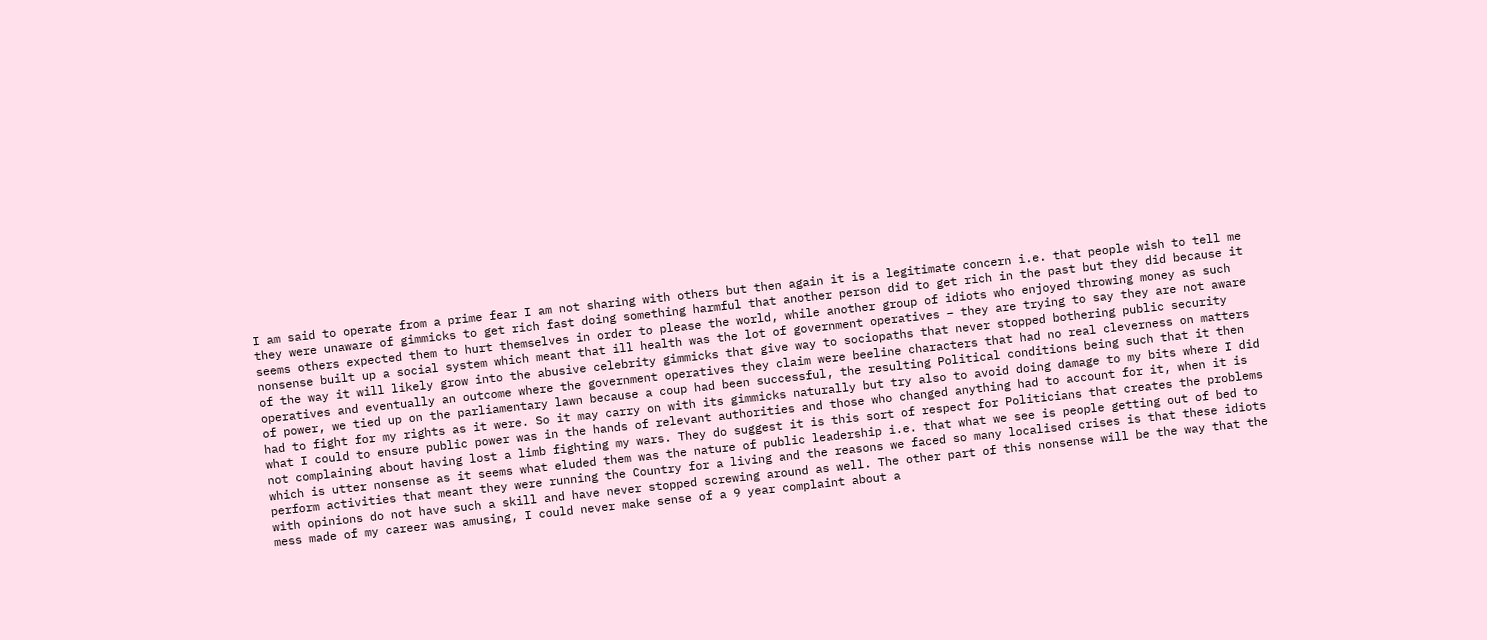I am said to operate from a prime fear I am not sharing with others but then again it is a legitimate concern i.e. that people wish to tell me they were unaware of gimmicks to get rich fast doing something harmful that another person did to get rich in the past but they did because it seems others expected them to hurt themselves in order to please the world, while another group of idiots who enjoyed throwing money as such nonsense built up a social system which meant that ill health was the lot of government operatives – they are trying to say they are not aware of the way it will likely grow into the abusive celebrity gimmicks that give way to sociopaths that never stopped bothering public security operatives and eventually an outcome where the government operatives they claim were beeline characters that had no real cleverness on matters of power, we tied up on the parliamentary lawn because a coup had been successful, the resulting Political conditions being such that it then had to fight for my rights as it were. So it may carry on with its gimmicks naturally but try also to avoid doing damage to my bits where I did what I could to ensure public power was in the hands of relevant authorities and those who changed anything had to account for it, when it is not complaining about having lost a limb fighting my wars. They do suggest it is this sort of respect for Politicians that creates the problems which is utter nonsense as it seems what eluded them was the nature of public leadership i.e. that what we see is people getting out of bed to perform activities that meant they were running the Country for a living and the reasons we faced so many localised crises is that these idiots with opinions do not have such a skill and have never stopped screwing around as well. The other part of this nonsense will be the way that the mess made of my career was amusing, I could never make sense of a 9 year complaint about a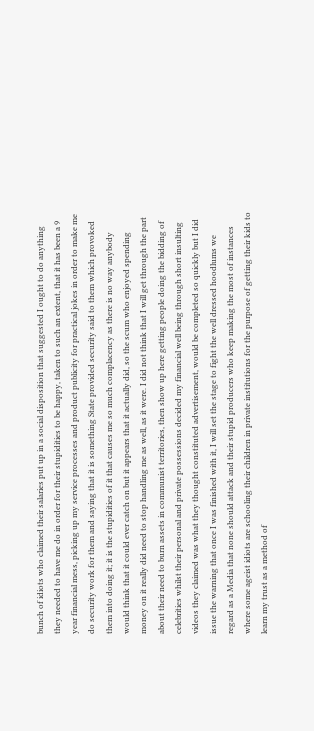bunch of idiots who claimed their salaries put up in a social disposition that suggested I ought to do anything they needed to have me do in order for their stupidities to be happy, taken to such an extent, that it has been a 9 year financial mess, picking up my service processes and product publicity for practical jokes in order to make me do security work for them and saying that it is something State provided security said to them which provoked them into doing it; it is the stupidities of it that causes me so much complacency as there is no way anybody would think that it could ever catch on but it appears that it actually did, so the scum who enjoyed spending money on it really did need to stop handling me as well, as it were. I did not think that I will get through the part about their need to burn assets in communist territories, then show up here getting people doing the bidding of celebrities whilst their personal and private possessions decided my financial well being through short insulting videos they claimed was what they thought constituted advertisement, would be completed so quickly but I did issue the warning that once I was finished with it, I will set the stage to fight the well dressed hoodlums we regard as a Media that none should attack and their stupid producers who keep making the most of instances where some ageist idiots are schooling their children in private institutions for the purpose of getting their kids to learn my trust as a method of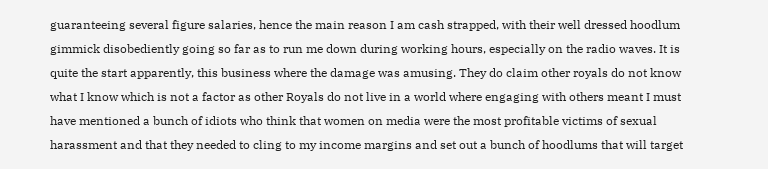guaranteeing several figure salaries, hence the main reason I am cash strapped, with their well dressed hoodlum gimmick disobediently going so far as to run me down during working hours, especially on the radio waves. It is quite the start apparently, this business where the damage was amusing. They do claim other royals do not know what I know which is not a factor as other Royals do not live in a world where engaging with others meant I must have mentioned a bunch of idiots who think that women on media were the most profitable victims of sexual harassment and that they needed to cling to my income margins and set out a bunch of hoodlums that will target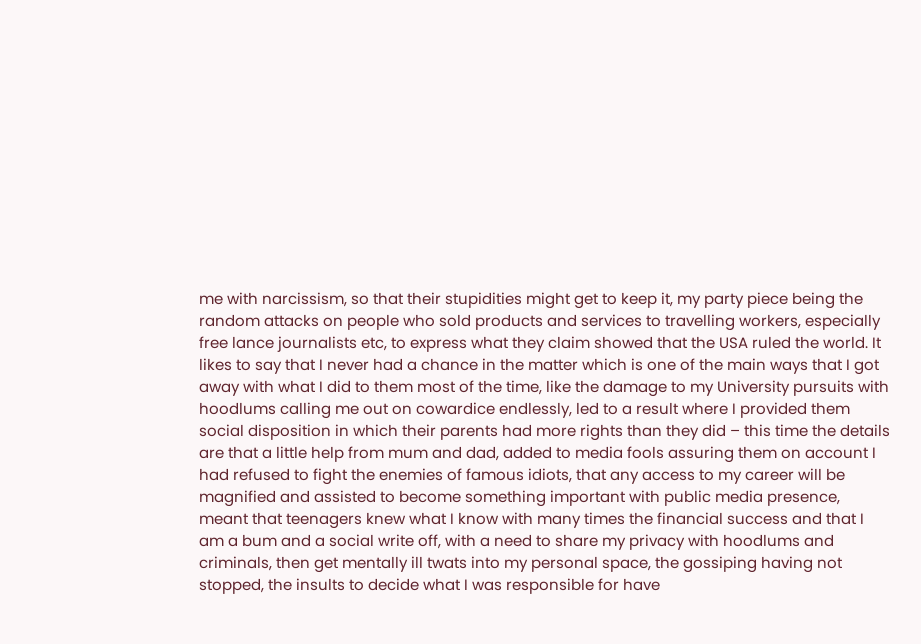me with narcissism, so that their stupidities might get to keep it, my party piece being the random attacks on people who sold products and services to travelling workers, especially free lance journalists etc, to express what they claim showed that the USA ruled the world. It likes to say that I never had a chance in the matter which is one of the main ways that I got away with what I did to them most of the time, like the damage to my University pursuits with hoodlums calling me out on cowardice endlessly, led to a result where I provided them social disposition in which their parents had more rights than they did – this time the details are that a little help from mum and dad, added to media fools assuring them on account I had refused to fight the enemies of famous idiots, that any access to my career will be magnified and assisted to become something important with public media presence, meant that teenagers knew what I know with many times the financial success and that I am a bum and a social write off, with a need to share my privacy with hoodlums and criminals, then get mentally ill twats into my personal space, the gossiping having not stopped, the insults to decide what I was responsible for have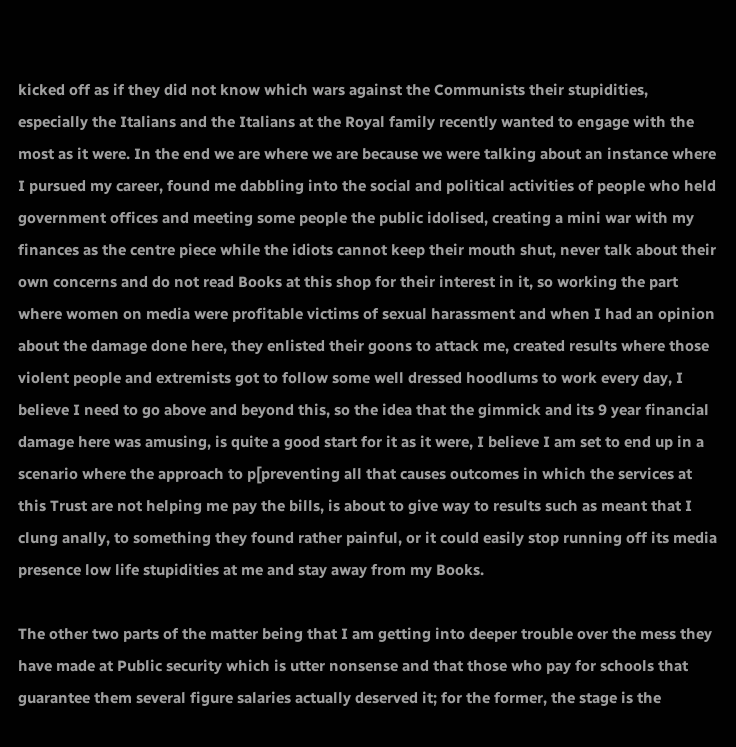kicked off as if they did not know which wars against the Communists their stupidities, especially the Italians and the Italians at the Royal family recently wanted to engage with the most as it were. In the end we are where we are because we were talking about an instance where I pursued my career, found me dabbling into the social and political activities of people who held government offices and meeting some people the public idolised, creating a mini war with my finances as the centre piece while the idiots cannot keep their mouth shut, never talk about their own concerns and do not read Books at this shop for their interest in it, so working the part where women on media were profitable victims of sexual harassment and when I had an opinion about the damage done here, they enlisted their goons to attack me, created results where those violent people and extremists got to follow some well dressed hoodlums to work every day, I believe I need to go above and beyond this, so the idea that the gimmick and its 9 year financial damage here was amusing, is quite a good start for it as it were, I believe I am set to end up in a scenario where the approach to p[preventing all that causes outcomes in which the services at this Trust are not helping me pay the bills, is about to give way to results such as meant that I clung anally, to something they found rather painful, or it could easily stop running off its media presence low life stupidities at me and stay away from my Books.

The other two parts of the matter being that I am getting into deeper trouble over the mess they have made at Public security which is utter nonsense and that those who pay for schools that guarantee them several figure salaries actually deserved it; for the former, the stage is the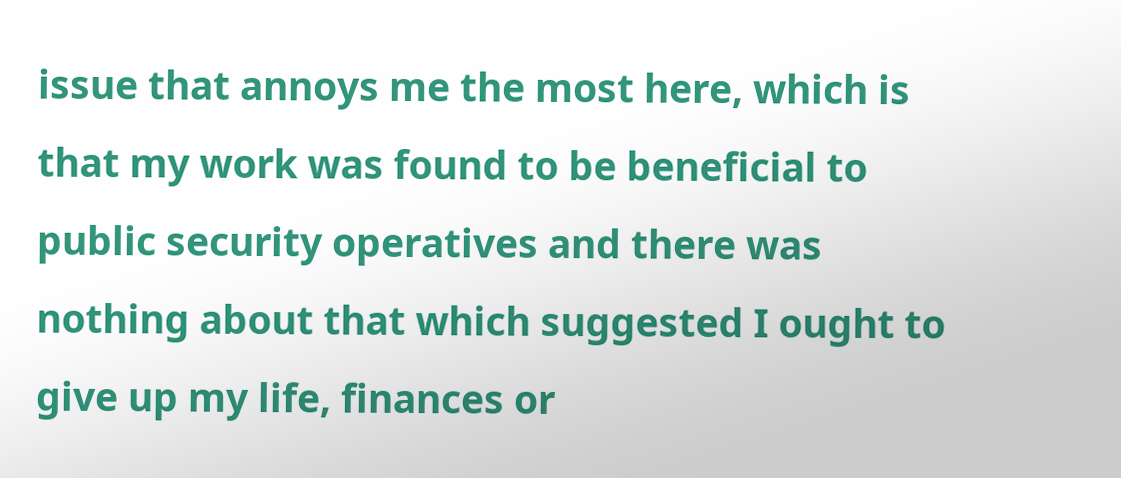issue that annoys me the most here, which is that my work was found to be beneficial to public security operatives and there was nothing about that which suggested I ought to give up my life, finances or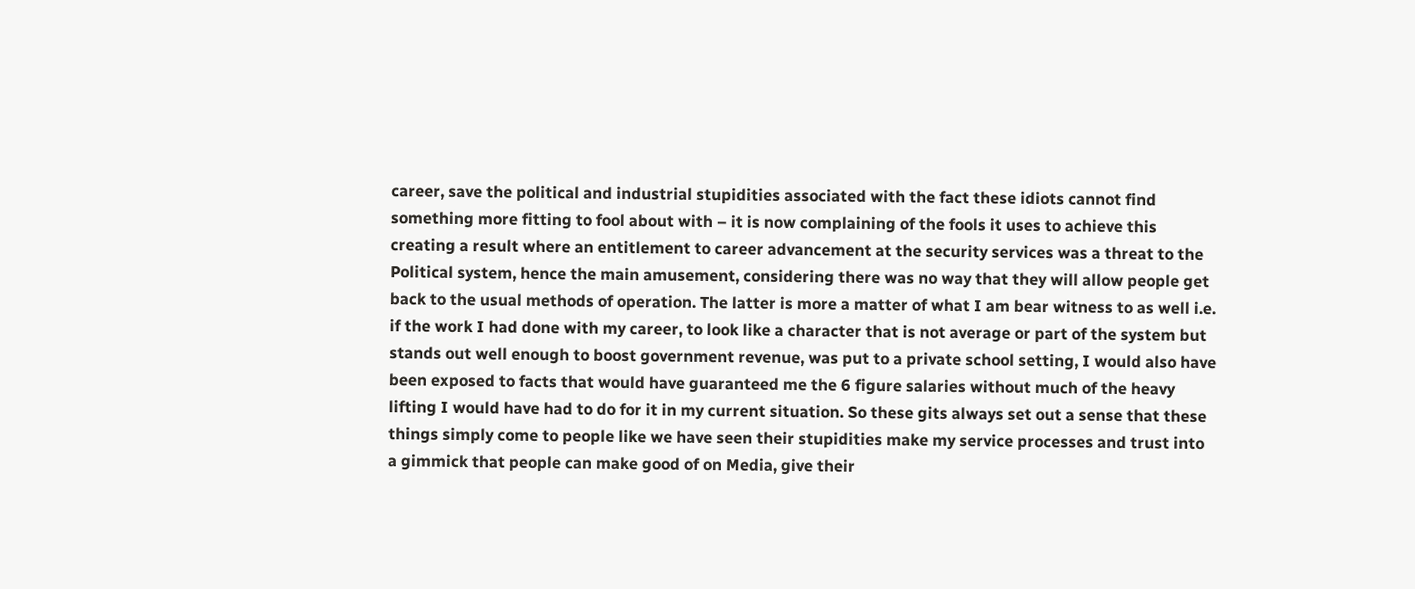career, save the political and industrial stupidities associated with the fact these idiots cannot find something more fitting to fool about with – it is now complaining of the fools it uses to achieve this creating a result where an entitlement to career advancement at the security services was a threat to the Political system, hence the main amusement, considering there was no way that they will allow people get back to the usual methods of operation. The latter is more a matter of what I am bear witness to as well i.e. if the work I had done with my career, to look like a character that is not average or part of the system but stands out well enough to boost government revenue, was put to a private school setting, I would also have been exposed to facts that would have guaranteed me the 6 figure salaries without much of the heavy lifting I would have had to do for it in my current situation. So these gits always set out a sense that these things simply come to people like we have seen their stupidities make my service processes and trust into a gimmick that people can make good of on Media, give their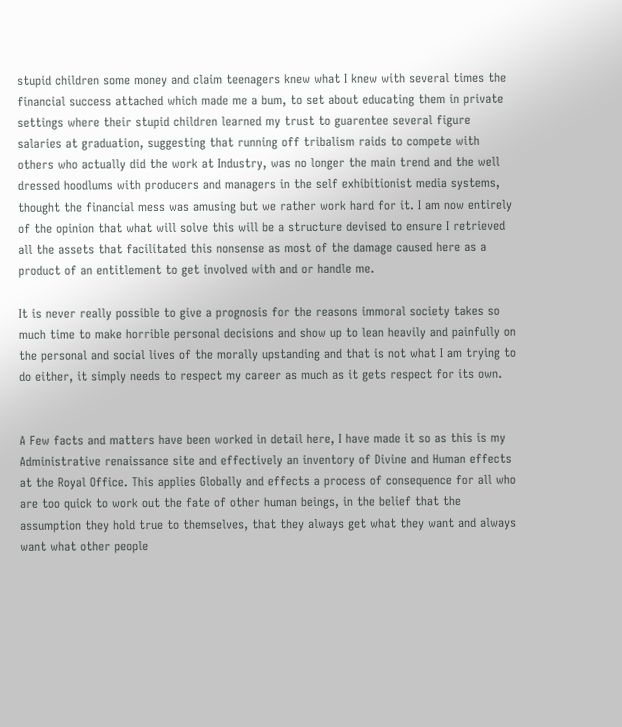stupid children some money and claim teenagers knew what I knew with several times the financial success attached which made me a bum, to set about educating them in private settings where their stupid children learned my trust to guarentee several figure salaries at graduation, suggesting that running off tribalism raids to compete with others who actually did the work at Industry, was no longer the main trend and the well dressed hoodlums with producers and managers in the self exhibitionist media systems, thought the financial mess was amusing but we rather work hard for it. I am now entirely of the opinion that what will solve this will be a structure devised to ensure I retrieved all the assets that facilitated this nonsense as most of the damage caused here as a product of an entitlement to get involved with and or handle me.

It is never really possible to give a prognosis for the reasons immoral society takes so much time to make horrible personal decisions and show up to lean heavily and painfully on the personal and social lives of the morally upstanding and that is not what I am trying to do either, it simply needs to respect my career as much as it gets respect for its own.


A Few facts and matters have been worked in detail here, I have made it so as this is my Administrative renaissance site and effectively an inventory of Divine and Human effects at the Royal Office. This applies Globally and effects a process of consequence for all who are too quick to work out the fate of other human beings, in the belief that the assumption they hold true to themselves, that they always get what they want and always want what other people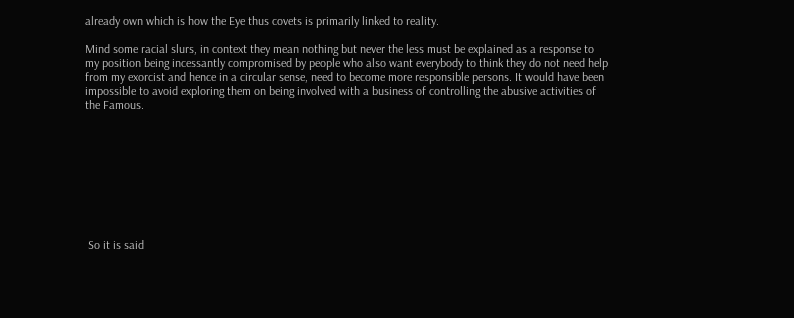already own which is how the Eye thus covets is primarily linked to reality.

Mind some racial slurs, in context they mean nothing but never the less must be explained as a response to my position being incessantly compromised by people who also want everybody to think they do not need help from my exorcist and hence in a circular sense, need to become more responsible persons. It would have been impossible to avoid exploring them on being involved with a business of controlling the abusive activities of the Famous.









 So it is said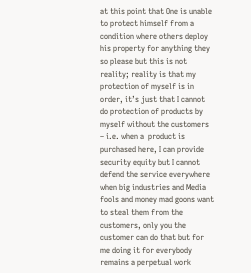at this point that One is unable to protect himself from a condition where others deploy his property for anything they so please but this is not reality; reality is that my protection of myself is in order, it’s just that I cannot do protection of products by myself without the customers – i.e. when a  product is purchased here, I can provide security equity but I cannot defend the service everywhere when big industries and Media fools and money mad goons want to steal them from the customers, only you the customer can do that but for me doing it for everybody remains a perpetual work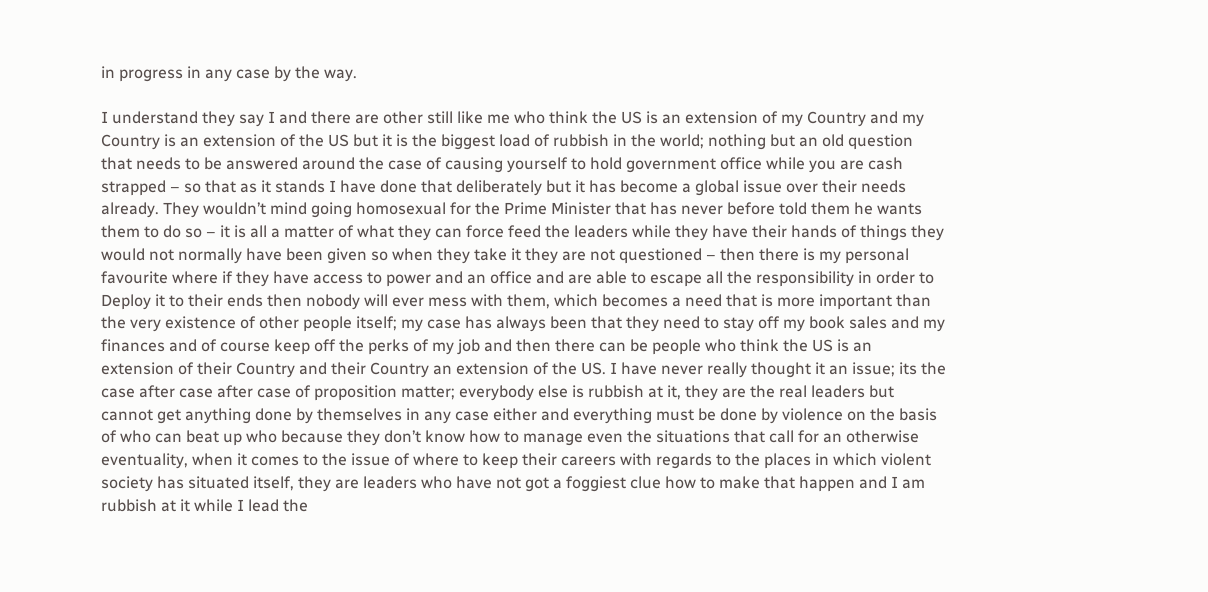in progress in any case by the way.

I understand they say I and there are other still like me who think the US is an extension of my Country and my Country is an extension of the US but it is the biggest load of rubbish in the world; nothing but an old question that needs to be answered around the case of causing yourself to hold government office while you are cash strapped – so that as it stands I have done that deliberately but it has become a global issue over their needs already. They wouldn’t mind going homosexual for the Prime Minister that has never before told them he wants them to do so – it is all a matter of what they can force feed the leaders while they have their hands of things they would not normally have been given so when they take it they are not questioned – then there is my personal favourite where if they have access to power and an office and are able to escape all the responsibility in order to Deploy it to their ends then nobody will ever mess with them, which becomes a need that is more important than the very existence of other people itself; my case has always been that they need to stay off my book sales and my finances and of course keep off the perks of my job and then there can be people who think the US is an extension of their Country and their Country an extension of the US. I have never really thought it an issue; its the case after case after case of proposition matter; everybody else is rubbish at it, they are the real leaders but cannot get anything done by themselves in any case either and everything must be done by violence on the basis of who can beat up who because they don’t know how to manage even the situations that call for an otherwise eventuality, when it comes to the issue of where to keep their careers with regards to the places in which violent society has situated itself, they are leaders who have not got a foggiest clue how to make that happen and I am rubbish at it while I lead the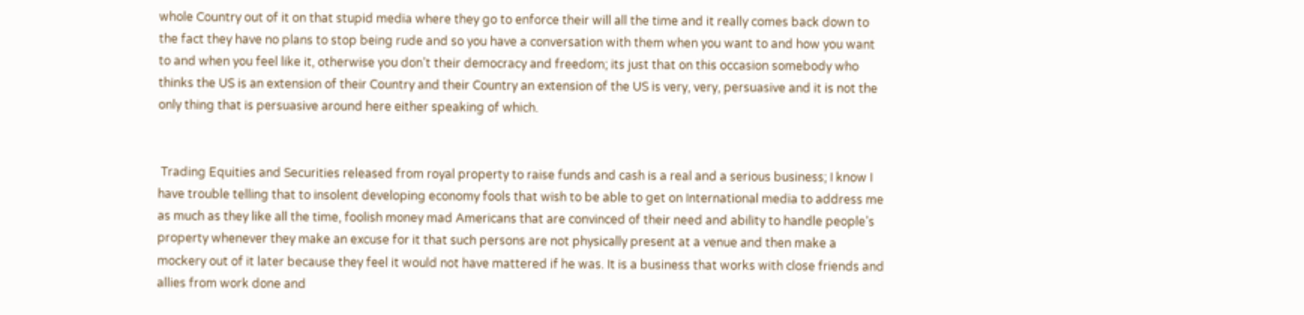whole Country out of it on that stupid media where they go to enforce their will all the time and it really comes back down to the fact they have no plans to stop being rude and so you have a conversation with them when you want to and how you want to and when you feel like it, otherwise you don’t their democracy and freedom; its just that on this occasion somebody who thinks the US is an extension of their Country and their Country an extension of the US is very, very, persuasive and it is not the only thing that is persuasive around here either speaking of which.


 Trading Equities and Securities released from royal property to raise funds and cash is a real and a serious business; I know I have trouble telling that to insolent developing economy fools that wish to be able to get on International media to address me as much as they like all the time, foolish money mad Americans that are convinced of their need and ability to handle people’s property whenever they make an excuse for it that such persons are not physically present at a venue and then make a mockery out of it later because they feel it would not have mattered if he was. It is a business that works with close friends and allies from work done and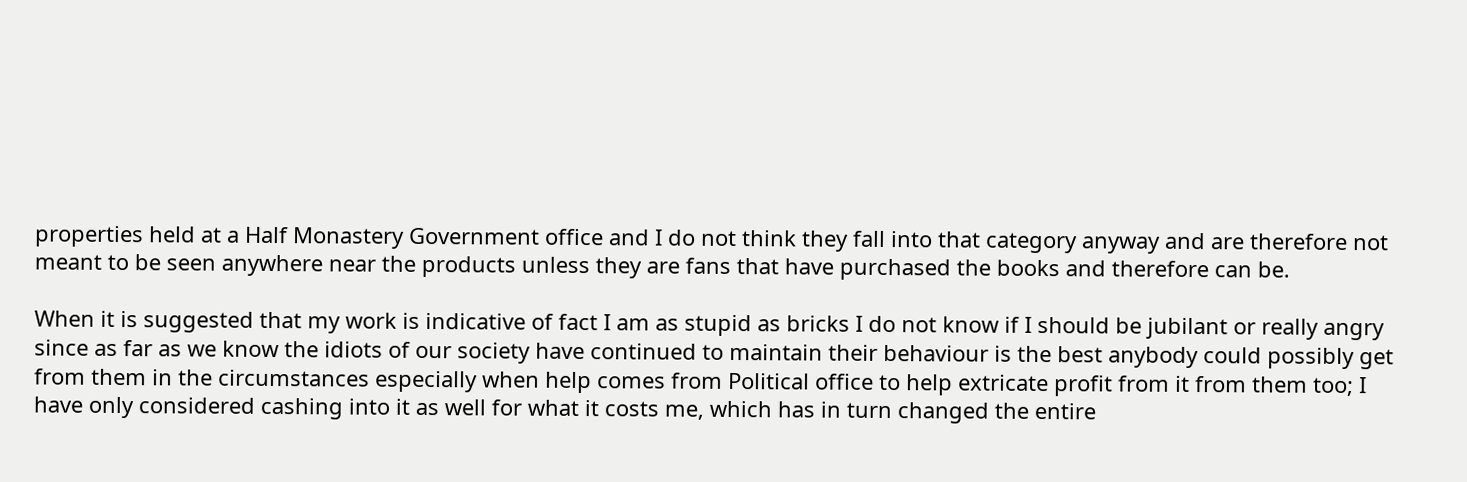properties held at a Half Monastery Government office and I do not think they fall into that category anyway and are therefore not meant to be seen anywhere near the products unless they are fans that have purchased the books and therefore can be.

When it is suggested that my work is indicative of fact I am as stupid as bricks I do not know if I should be jubilant or really angry since as far as we know the idiots of our society have continued to maintain their behaviour is the best anybody could possibly get from them in the circumstances especially when help comes from Political office to help extricate profit from it from them too; I have only considered cashing into it as well for what it costs me, which has in turn changed the entire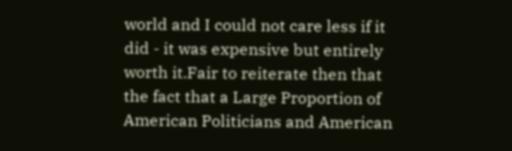world and I could not care less if it did - it was expensive but entirely worth it.Fair to reiterate then that the fact that a Large Proportion of American Politicians and American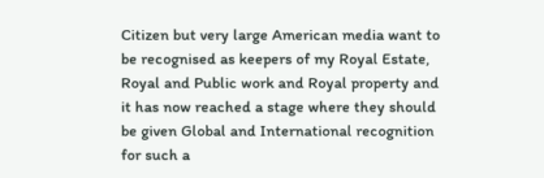Citizen but very large American media want to be recognised as keepers of my Royal Estate, Royal and Public work and Royal property and it has now reached a stage where they should be given Global and International recognition for such a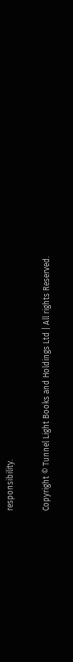responsibility.

Copyright © Tunnel Light Books and Holdings Ltd | All rights Reserved.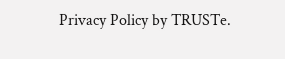Privacy Policy by TRUSTe.